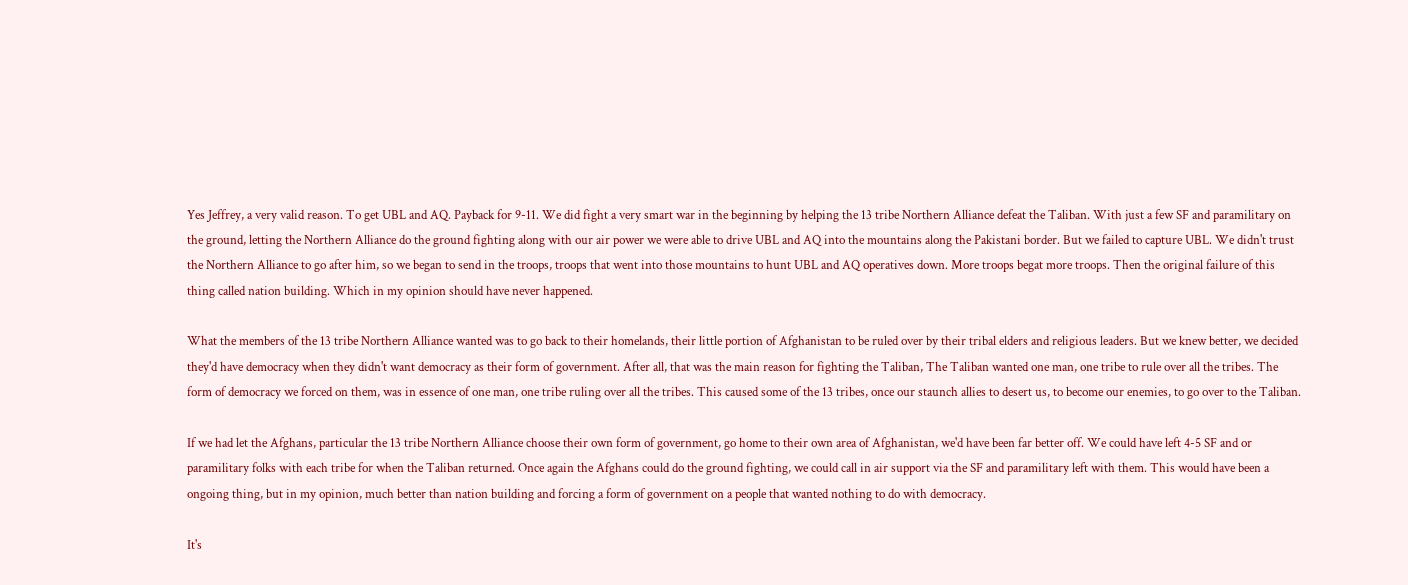Yes Jeffrey, a very valid reason. To get UBL and AQ. Payback for 9-11. We did fight a very smart war in the beginning by helping the 13 tribe Northern Alliance defeat the Taliban. With just a few SF and paramilitary on the ground, letting the Northern Alliance do the ground fighting along with our air power we were able to drive UBL and AQ into the mountains along the Pakistani border. But we failed to capture UBL. We didn't trust the Northern Alliance to go after him, so we began to send in the troops, troops that went into those mountains to hunt UBL and AQ operatives down. More troops begat more troops. Then the original failure of this thing called nation building. Which in my opinion should have never happened.

What the members of the 13 tribe Northern Alliance wanted was to go back to their homelands, their little portion of Afghanistan to be ruled over by their tribal elders and religious leaders. But we knew better, we decided they'd have democracy when they didn't want democracy as their form of government. After all, that was the main reason for fighting the Taliban, The Taliban wanted one man, one tribe to rule over all the tribes. The form of democracy we forced on them, was in essence of one man, one tribe ruling over all the tribes. This caused some of the 13 tribes, once our staunch allies to desert us, to become our enemies, to go over to the Taliban.

If we had let the Afghans, particular the 13 tribe Northern Alliance choose their own form of government, go home to their own area of Afghanistan, we'd have been far better off. We could have left 4-5 SF and or paramilitary folks with each tribe for when the Taliban returned. Once again the Afghans could do the ground fighting, we could call in air support via the SF and paramilitary left with them. This would have been a ongoing thing, but in my opinion, much better than nation building and forcing a form of government on a people that wanted nothing to do with democracy.

It's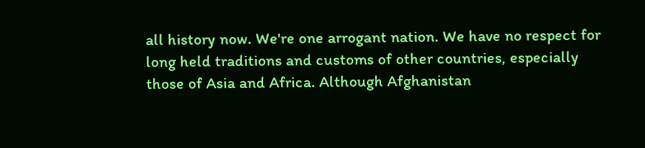all history now. We're one arrogant nation. We have no respect for long held traditions and customs of other countries, especially those of Asia and Africa. Although Afghanistan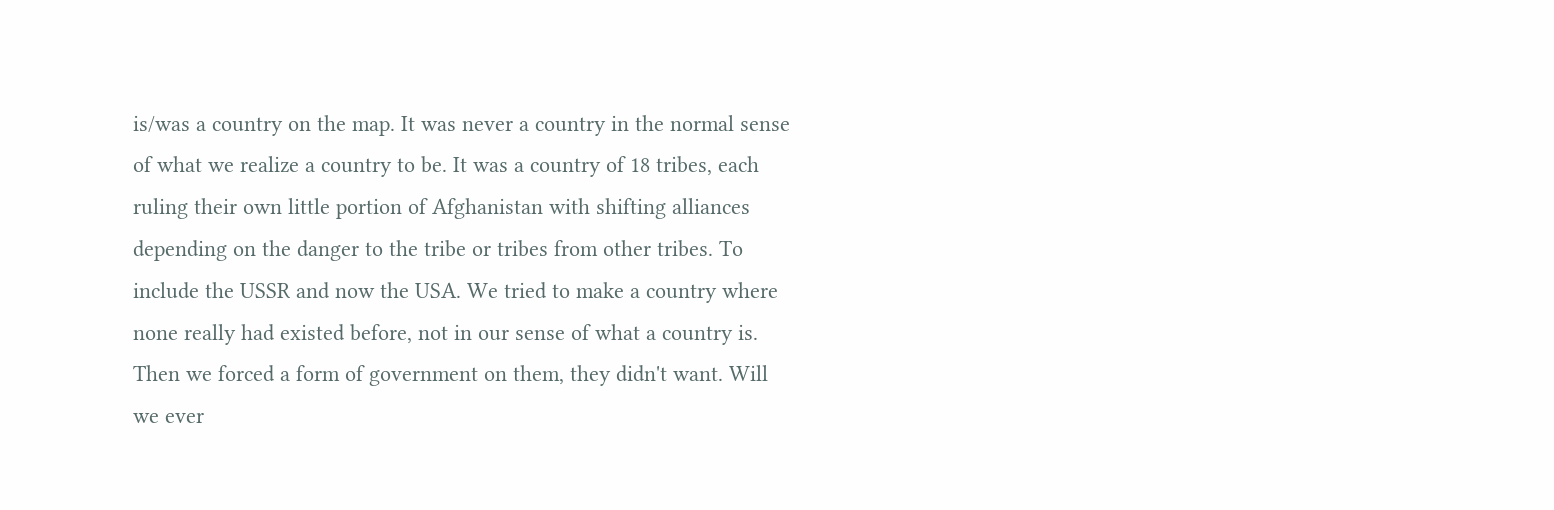is/was a country on the map. It was never a country in the normal sense of what we realize a country to be. It was a country of 18 tribes, each ruling their own little portion of Afghanistan with shifting alliances depending on the danger to the tribe or tribes from other tribes. To include the USSR and now the USA. We tried to make a country where none really had existed before, not in our sense of what a country is. Then we forced a form of government on them, they didn't want. Will we ever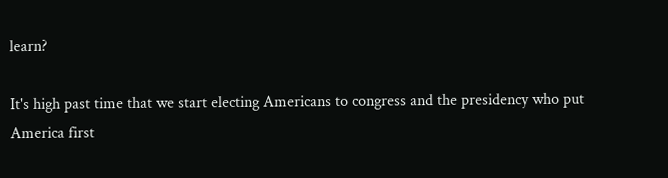learn?

It's high past time that we start electing Americans to congress and the presidency who put America first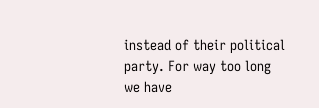instead of their political party. For way too long we have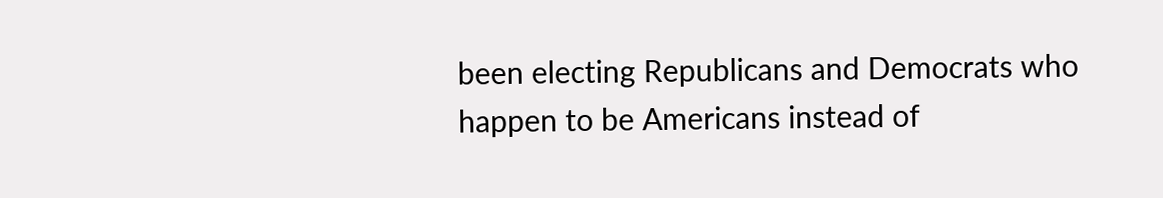been electing Republicans and Democrats who happen to be Americans instead of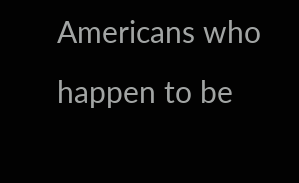Americans who happen to be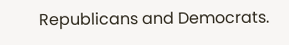Republicans and Democrats.